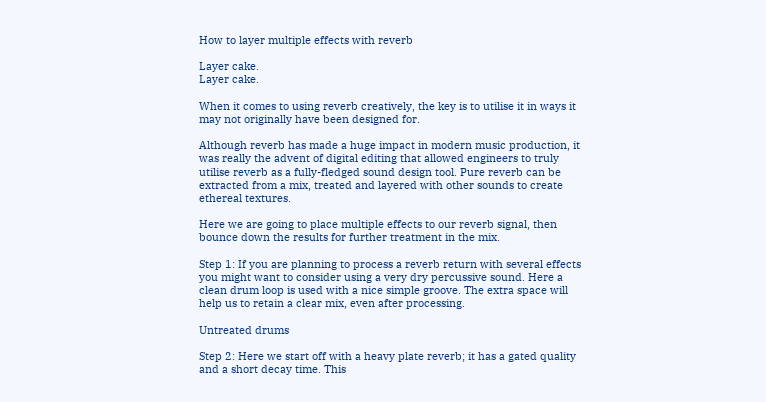How to layer multiple effects with reverb

Layer cake.
Layer cake.

When it comes to using reverb creatively, the key is to utilise it in ways it may not originally have been designed for.

Although reverb has made a huge impact in modern music production, it was really the advent of digital editing that allowed engineers to truly utilise reverb as a fully-fledged sound design tool. Pure reverb can be extracted from a mix, treated and layered with other sounds to create ethereal textures.

Here we are going to place multiple effects to our reverb signal, then bounce down the results for further treatment in the mix.

Step 1: If you are planning to process a reverb return with several effects you might want to consider using a very dry percussive sound. Here a clean drum loop is used with a nice simple groove. The extra space will help us to retain a clear mix, even after processing.

Untreated drums

Step 2: Here we start off with a heavy plate reverb; it has a gated quality and a short decay time. This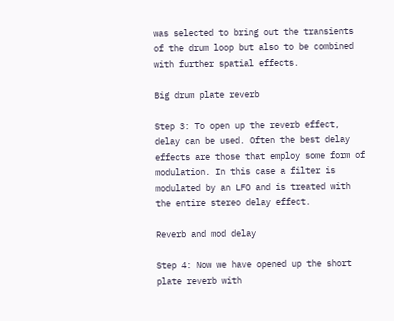was selected to bring out the transients of the drum loop but also to be combined with further spatial effects.

Big drum plate reverb

Step 3: To open up the reverb effect, delay can be used. Often the best delay effects are those that employ some form of modulation. In this case a filter is modulated by an LFO and is treated with the entire stereo delay effect.

Reverb and mod delay

Step 4: Now we have opened up the short plate reverb with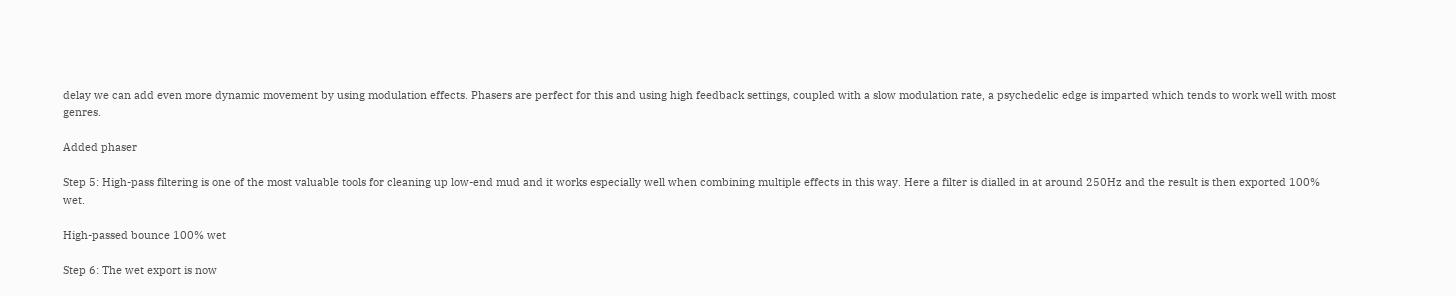delay we can add even more dynamic movement by using modulation effects. Phasers are perfect for this and using high feedback settings, coupled with a slow modulation rate, a psychedelic edge is imparted which tends to work well with most genres.

Added phaser

Step 5: High-pass filtering is one of the most valuable tools for cleaning up low-end mud and it works especially well when combining multiple effects in this way. Here a filter is dialled in at around 250Hz and the result is then exported 100% wet.

High-passed bounce 100% wet

Step 6: The wet export is now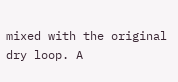mixed with the original dry loop. A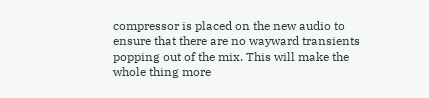compressor is placed on the new audio to ensure that there are no wayward transients popping out of the mix. This will make the whole thing more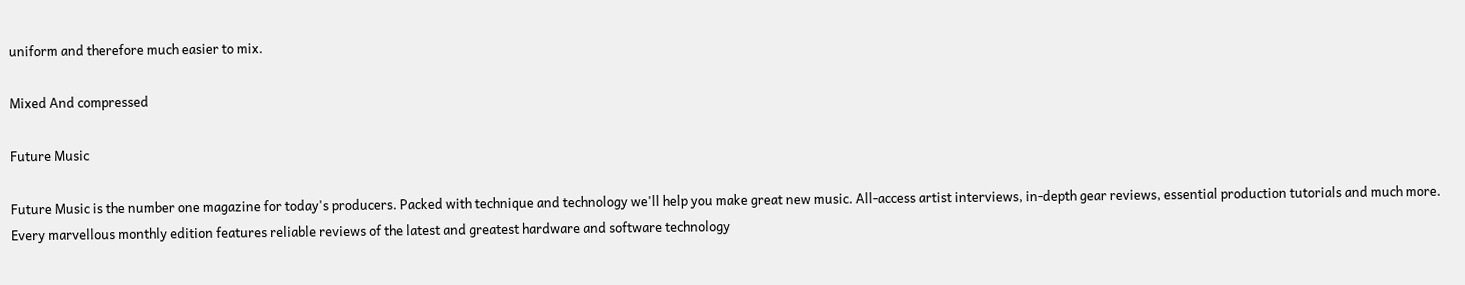uniform and therefore much easier to mix.

Mixed And compressed

Future Music

Future Music is the number one magazine for today's producers. Packed with technique and technology we'll help you make great new music. All-access artist interviews, in-depth gear reviews, essential production tutorials and much more. Every marvellous monthly edition features reliable reviews of the latest and greatest hardware and software technology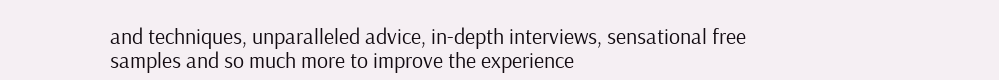and techniques, unparalleled advice, in-depth interviews, sensational free samples and so much more to improve the experience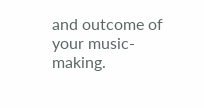and outcome of your music-making.